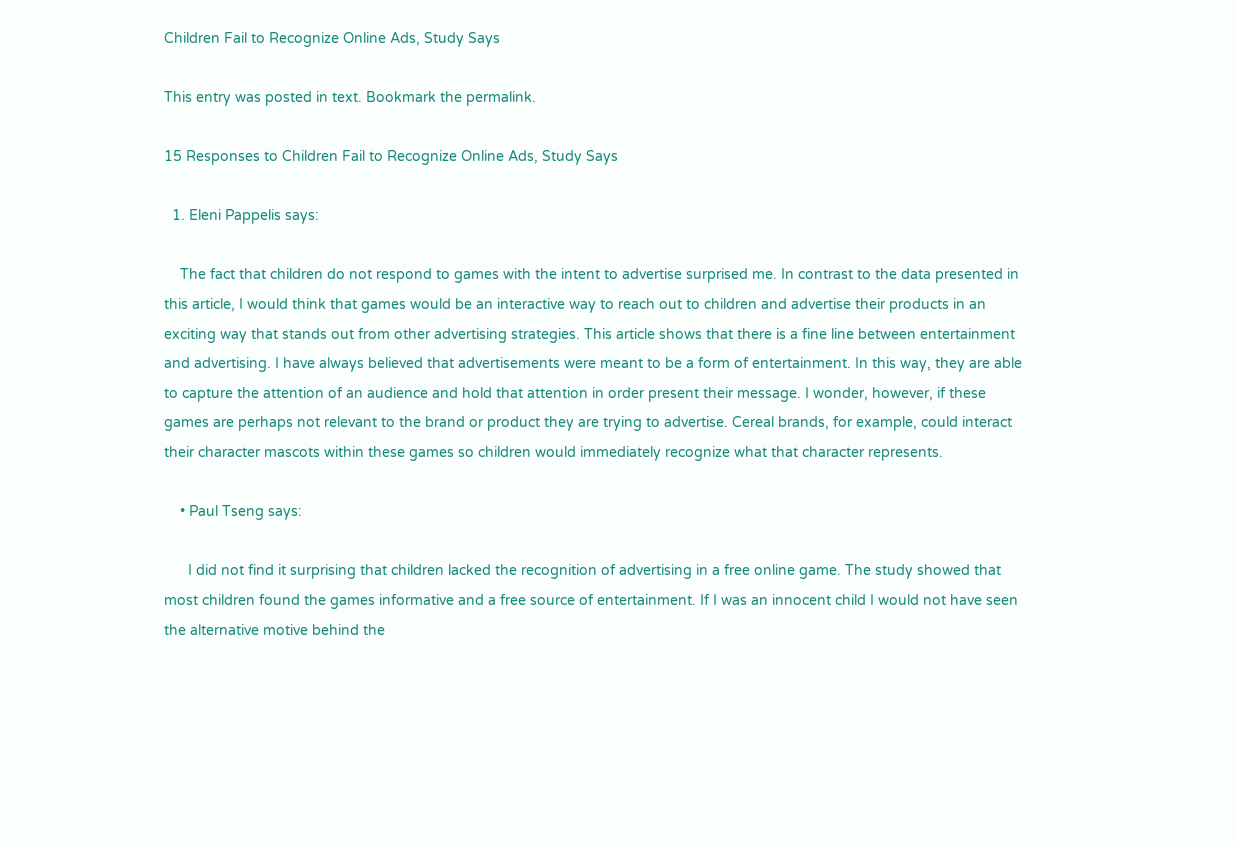Children Fail to Recognize Online Ads, Study Says

This entry was posted in text. Bookmark the permalink.

15 Responses to Children Fail to Recognize Online Ads, Study Says

  1. Eleni Pappelis says:

    The fact that children do not respond to games with the intent to advertise surprised me. In contrast to the data presented in this article, I would think that games would be an interactive way to reach out to children and advertise their products in an exciting way that stands out from other advertising strategies. This article shows that there is a fine line between entertainment and advertising. I have always believed that advertisements were meant to be a form of entertainment. In this way, they are able to capture the attention of an audience and hold that attention in order present their message. I wonder, however, if these games are perhaps not relevant to the brand or product they are trying to advertise. Cereal brands, for example, could interact their character mascots within these games so children would immediately recognize what that character represents.

    • Paul Tseng says:

      I did not find it surprising that children lacked the recognition of advertising in a free online game. The study showed that most children found the games informative and a free source of entertainment. If I was an innocent child I would not have seen the alternative motive behind the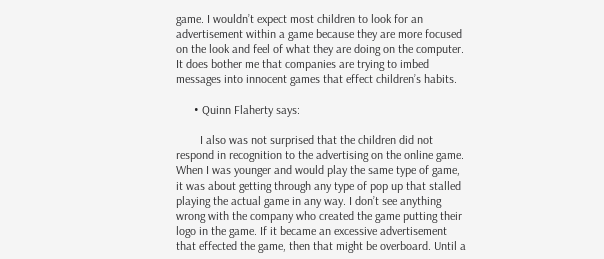game. I wouldn’t expect most children to look for an advertisement within a game because they are more focused on the look and feel of what they are doing on the computer. It does bother me that companies are trying to imbed messages into innocent games that effect children’s habits.

      • Quinn Flaherty says:

        I also was not surprised that the children did not respond in recognition to the advertising on the online game. When I was younger and would play the same type of game, it was about getting through any type of pop up that stalled playing the actual game in any way. I don’t see anything wrong with the company who created the game putting their logo in the game. If it became an excessive advertisement that effected the game, then that might be overboard. Until a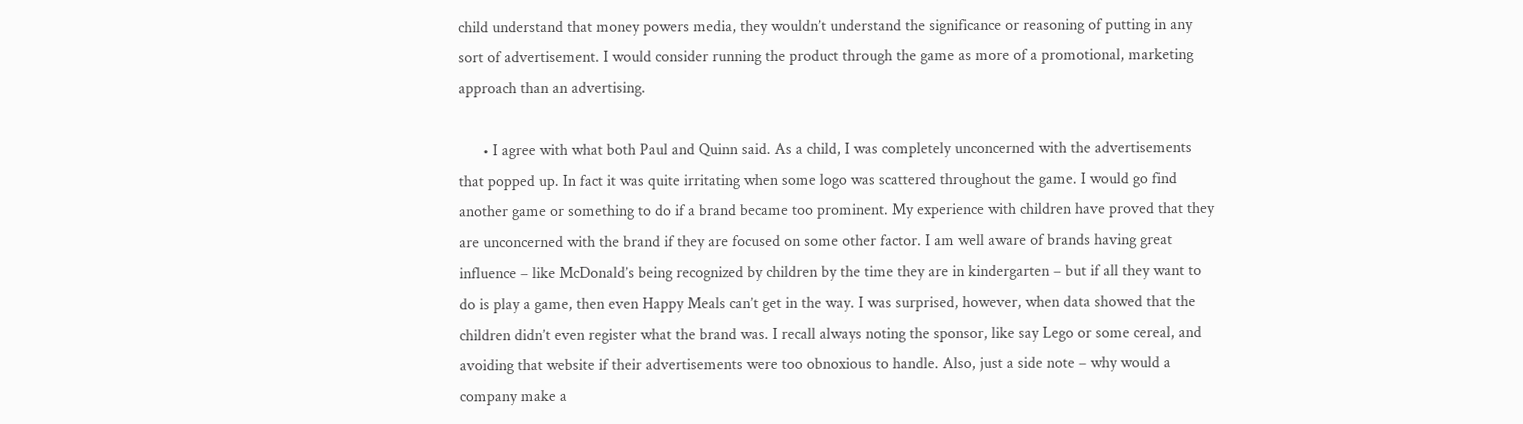child understand that money powers media, they wouldn’t understand the significance or reasoning of putting in any sort of advertisement. I would consider running the product through the game as more of a promotional, marketing approach than an advertising.

      • I agree with what both Paul and Quinn said. As a child, I was completely unconcerned with the advertisements that popped up. In fact it was quite irritating when some logo was scattered throughout the game. I would go find another game or something to do if a brand became too prominent. My experience with children have proved that they are unconcerned with the brand if they are focused on some other factor. I am well aware of brands having great influence – like McDonald’s being recognized by children by the time they are in kindergarten – but if all they want to do is play a game, then even Happy Meals can’t get in the way. I was surprised, however, when data showed that the children didn’t even register what the brand was. I recall always noting the sponsor, like say Lego or some cereal, and avoiding that website if their advertisements were too obnoxious to handle. Also, just a side note – why would a company make a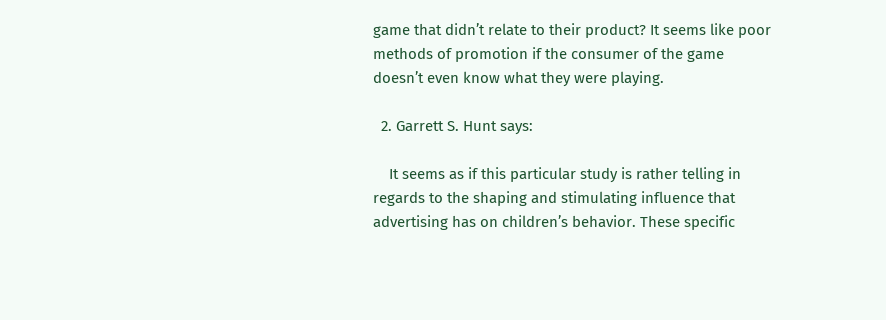game that didn’t relate to their product? It seems like poor methods of promotion if the consumer of the game doesn’t even know what they were playing.

  2. Garrett S. Hunt says:

    It seems as if this particular study is rather telling in regards to the shaping and stimulating influence that advertising has on children’s behavior. These specific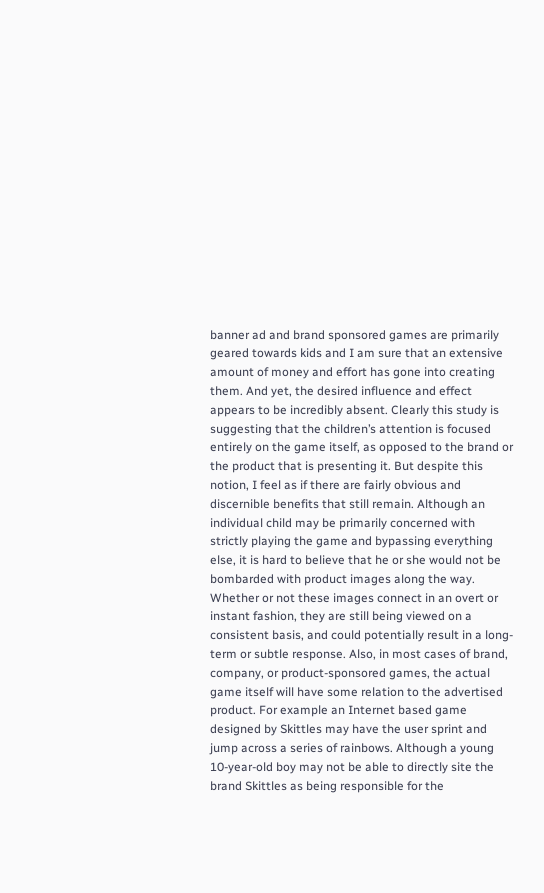banner ad and brand sponsored games are primarily geared towards kids and I am sure that an extensive amount of money and effort has gone into creating them. And yet, the desired influence and effect appears to be incredibly absent. Clearly this study is suggesting that the children’s attention is focused entirely on the game itself, as opposed to the brand or the product that is presenting it. But despite this notion, I feel as if there are fairly obvious and discernible benefits that still remain. Although an individual child may be primarily concerned with strictly playing the game and bypassing everything else, it is hard to believe that he or she would not be bombarded with product images along the way. Whether or not these images connect in an overt or instant fashion, they are still being viewed on a consistent basis, and could potentially result in a long-term or subtle response. Also, in most cases of brand, company, or product-sponsored games, the actual game itself will have some relation to the advertised product. For example an Internet based game designed by Skittles may have the user sprint and jump across a series of rainbows. Although a young 10-year-old boy may not be able to directly site the brand Skittles as being responsible for the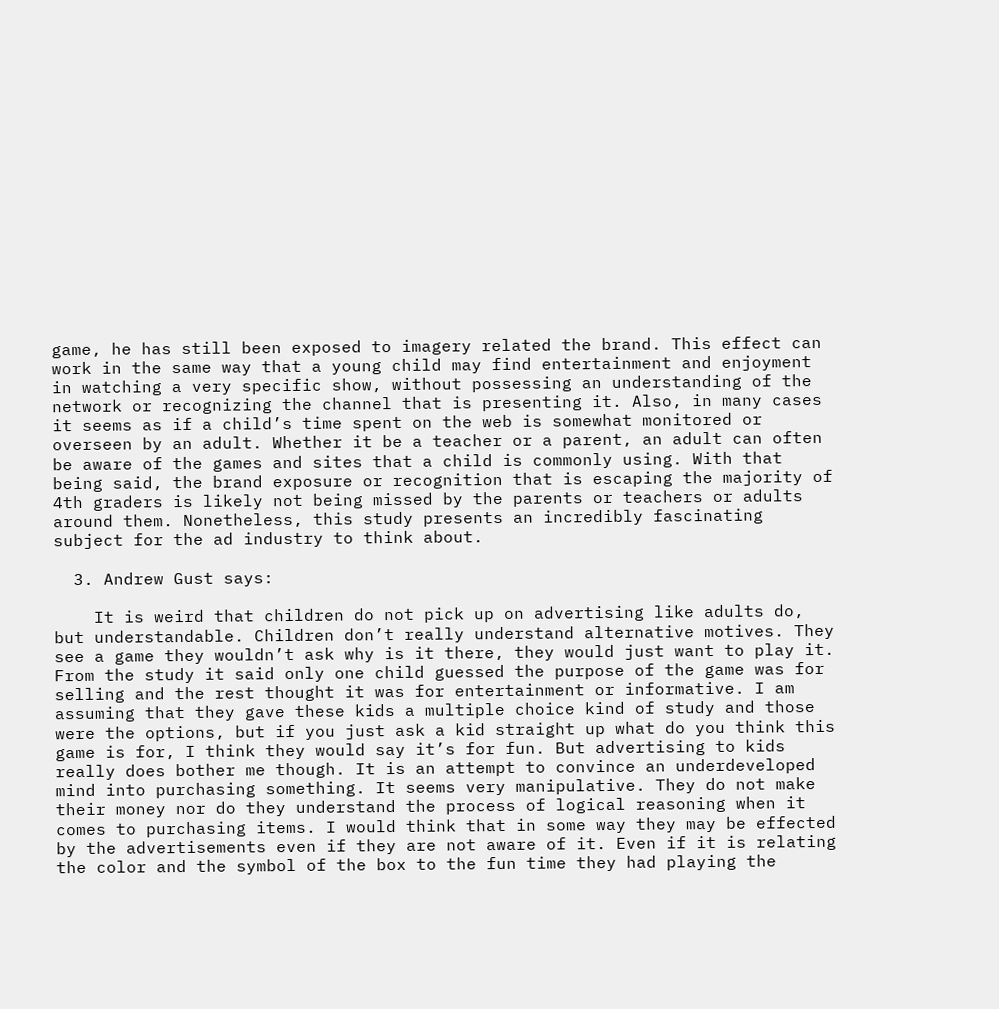game, he has still been exposed to imagery related the brand. This effect can work in the same way that a young child may find entertainment and enjoyment in watching a very specific show, without possessing an understanding of the network or recognizing the channel that is presenting it. Also, in many cases it seems as if a child’s time spent on the web is somewhat monitored or overseen by an adult. Whether it be a teacher or a parent, an adult can often be aware of the games and sites that a child is commonly using. With that being said, the brand exposure or recognition that is escaping the majority of 4th graders is likely not being missed by the parents or teachers or adults around them. Nonetheless, this study presents an incredibly fascinating subject for the ad industry to think about.

  3. Andrew Gust says:

    It is weird that children do not pick up on advertising like adults do, but understandable. Children don’t really understand alternative motives. They see a game they wouldn’t ask why is it there, they would just want to play it. From the study it said only one child guessed the purpose of the game was for selling and the rest thought it was for entertainment or informative. I am assuming that they gave these kids a multiple choice kind of study and those were the options, but if you just ask a kid straight up what do you think this game is for, I think they would say it’s for fun. But advertising to kids really does bother me though. It is an attempt to convince an underdeveloped mind into purchasing something. It seems very manipulative. They do not make their money nor do they understand the process of logical reasoning when it comes to purchasing items. I would think that in some way they may be effected by the advertisements even if they are not aware of it. Even if it is relating the color and the symbol of the box to the fun time they had playing the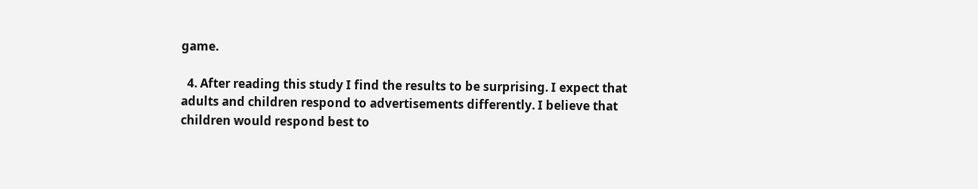game.

  4. After reading this study I find the results to be surprising. I expect that adults and children respond to advertisements differently. I believe that children would respond best to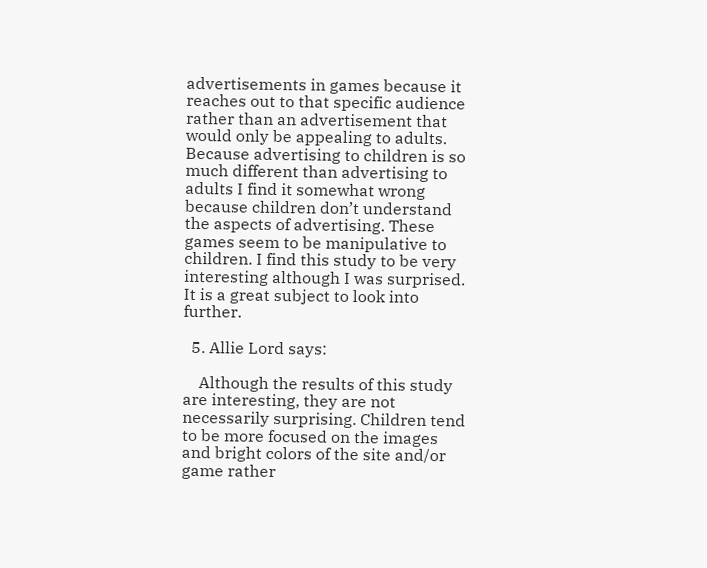advertisements in games because it reaches out to that specific audience rather than an advertisement that would only be appealing to adults. Because advertising to children is so much different than advertising to adults I find it somewhat wrong because children don’t understand the aspects of advertising. These games seem to be manipulative to children. I find this study to be very interesting although I was surprised. It is a great subject to look into further.

  5. Allie Lord says:

    Although the results of this study are interesting, they are not necessarily surprising. Children tend to be more focused on the images and bright colors of the site and/or game rather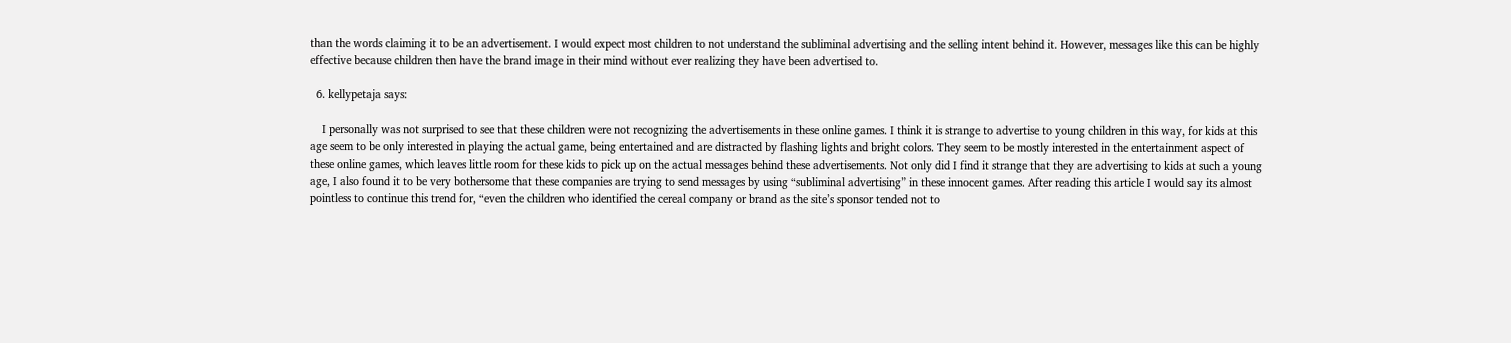than the words claiming it to be an advertisement. I would expect most children to not understand the subliminal advertising and the selling intent behind it. However, messages like this can be highly effective because children then have the brand image in their mind without ever realizing they have been advertised to.

  6. kellypetaja says:

    I personally was not surprised to see that these children were not recognizing the advertisements in these online games. I think it is strange to advertise to young children in this way, for kids at this age seem to be only interested in playing the actual game, being entertained and are distracted by flashing lights and bright colors. They seem to be mostly interested in the entertainment aspect of these online games, which leaves little room for these kids to pick up on the actual messages behind these advertisements. Not only did I find it strange that they are advertising to kids at such a young age, I also found it to be very bothersome that these companies are trying to send messages by using “subliminal advertising” in these innocent games. After reading this article I would say its almost pointless to continue this trend for, “even the children who identified the cereal company or brand as the site’s sponsor tended not to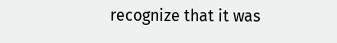recognize that it was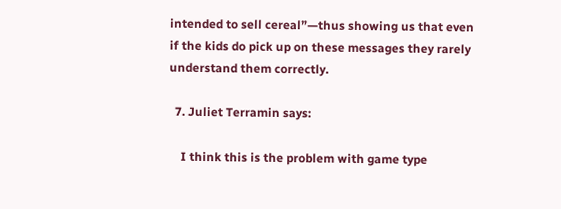intended to sell cereal”—thus showing us that even if the kids do pick up on these messages they rarely understand them correctly.

  7. Juliet Terramin says:

    I think this is the problem with game type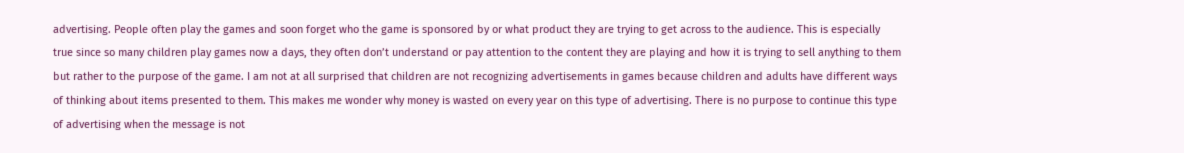advertising. People often play the games and soon forget who the game is sponsored by or what product they are trying to get across to the audience. This is especially true since so many children play games now a days, they often don’t understand or pay attention to the content they are playing and how it is trying to sell anything to them but rather to the purpose of the game. I am not at all surprised that children are not recognizing advertisements in games because children and adults have different ways of thinking about items presented to them. This makes me wonder why money is wasted on every year on this type of advertising. There is no purpose to continue this type of advertising when the message is not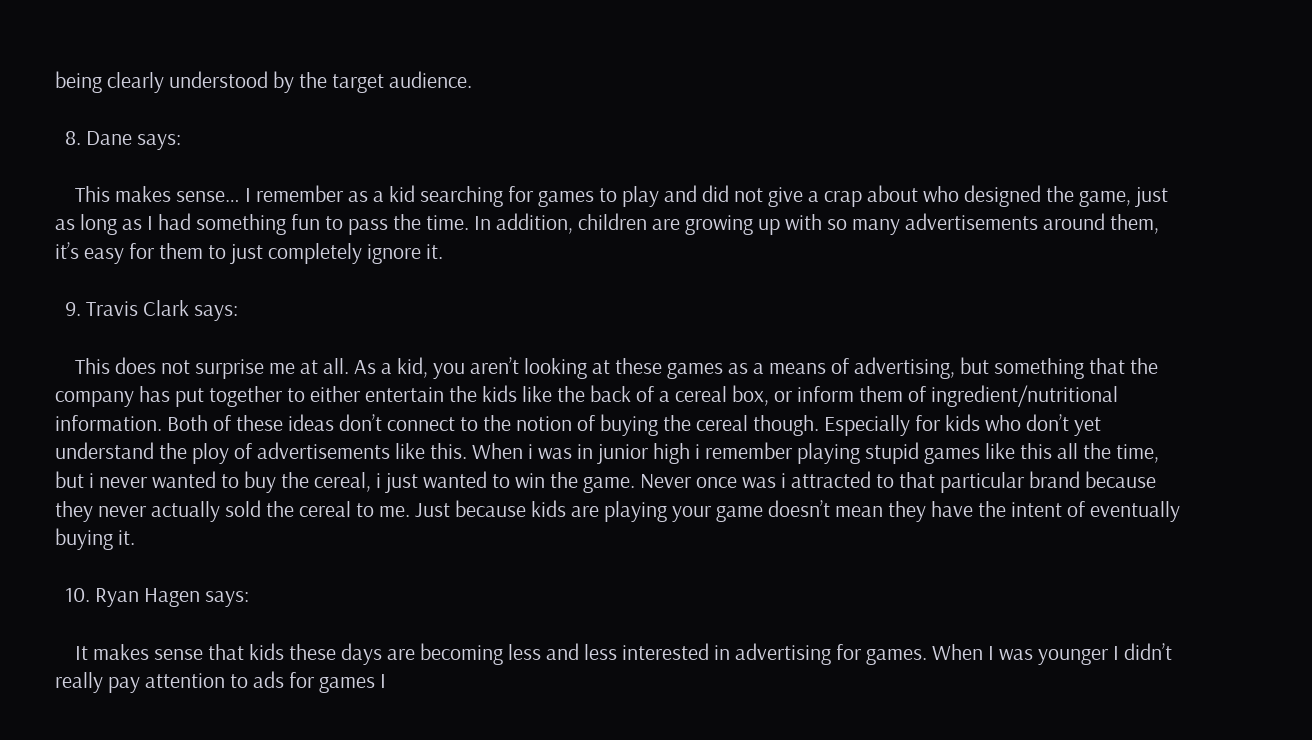being clearly understood by the target audience.

  8. Dane says:

    This makes sense… I remember as a kid searching for games to play and did not give a crap about who designed the game, just as long as I had something fun to pass the time. In addition, children are growing up with so many advertisements around them, it’s easy for them to just completely ignore it.

  9. Travis Clark says:

    This does not surprise me at all. As a kid, you aren’t looking at these games as a means of advertising, but something that the company has put together to either entertain the kids like the back of a cereal box, or inform them of ingredient/nutritional information. Both of these ideas don’t connect to the notion of buying the cereal though. Especially for kids who don’t yet understand the ploy of advertisements like this. When i was in junior high i remember playing stupid games like this all the time, but i never wanted to buy the cereal, i just wanted to win the game. Never once was i attracted to that particular brand because they never actually sold the cereal to me. Just because kids are playing your game doesn’t mean they have the intent of eventually buying it.

  10. Ryan Hagen says:

    It makes sense that kids these days are becoming less and less interested in advertising for games. When I was younger I didn’t really pay attention to ads for games I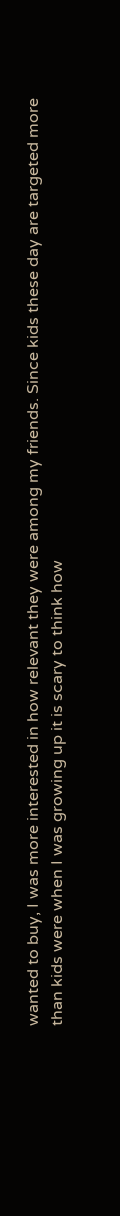wanted to buy, I was more interested in how relevant they were among my friends. Since kids these day are targeted more than kids were when I was growing up it is scary to think how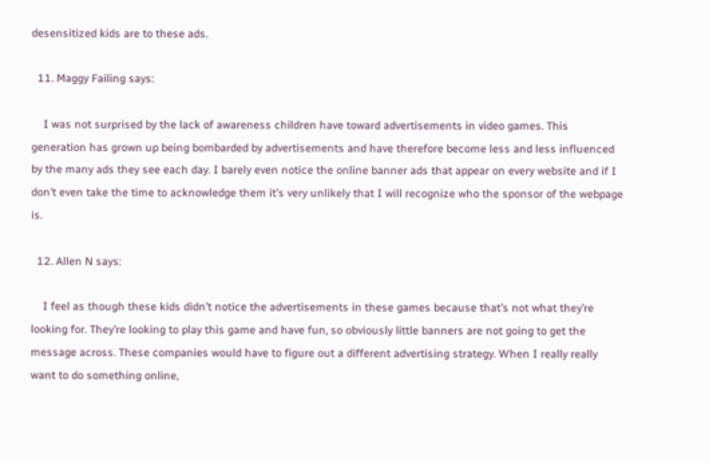desensitized kids are to these ads.

  11. Maggy Failing says:

    I was not surprised by the lack of awareness children have toward advertisements in video games. This generation has grown up being bombarded by advertisements and have therefore become less and less influenced by the many ads they see each day. I barely even notice the online banner ads that appear on every website and if I don’t even take the time to acknowledge them it’s very unlikely that I will recognize who the sponsor of the webpage is.

  12. Allen N says:

    I feel as though these kids didn’t notice the advertisements in these games because that’s not what they’re looking for. They’re looking to play this game and have fun, so obviously little banners are not going to get the message across. These companies would have to figure out a different advertising strategy. When I really really want to do something online,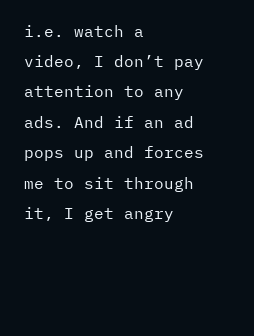i.e. watch a video, I don’t pay attention to any ads. And if an ad pops up and forces me to sit through it, I get angry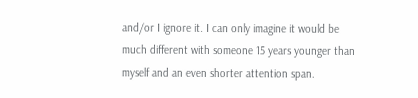and/or I ignore it. I can only imagine it would be much different with someone 15 years younger than myself and an even shorter attention span.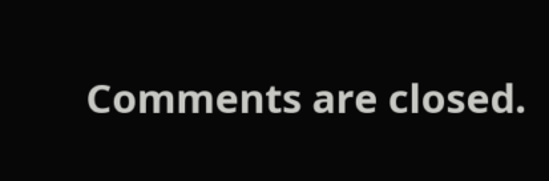Comments are closed.